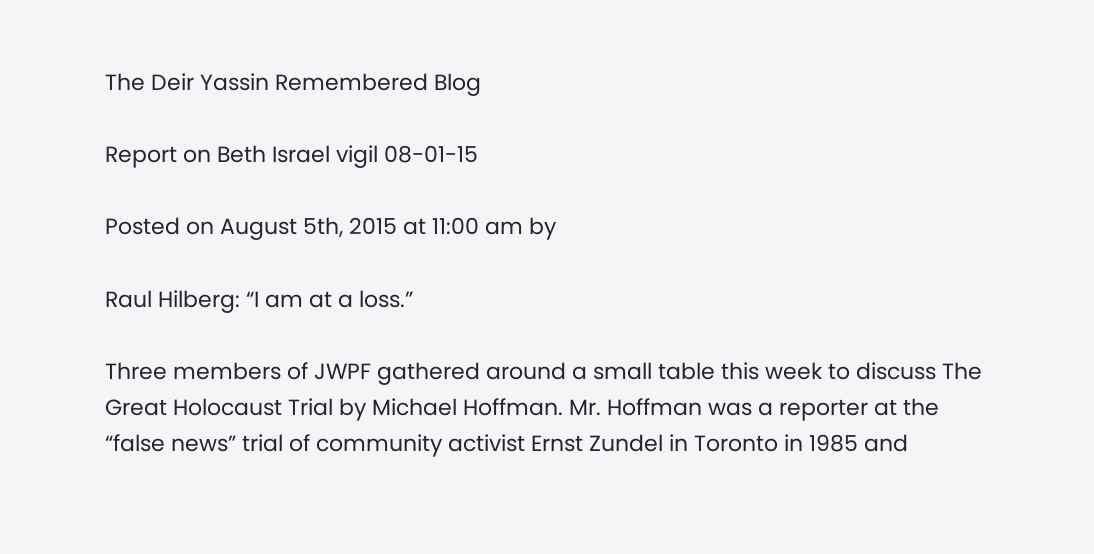The Deir Yassin Remembered Blog

Report on Beth Israel vigil 08-01-15

Posted on August 5th, 2015 at 11:00 am by

Raul Hilberg: “I am at a loss.”

Three members of JWPF gathered around a small table this week to discuss The Great Holocaust Trial by Michael Hoffman. Mr. Hoffman was a reporter at the “false news” trial of community activist Ernst Zundel in Toronto in 1985 and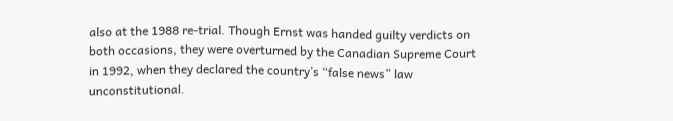also at the 1988 re-trial. Though Ernst was handed guilty verdicts on both occasions, they were overturned by the Canadian Supreme Court in 1992, when they declared the country’s “false news” law unconstitutional.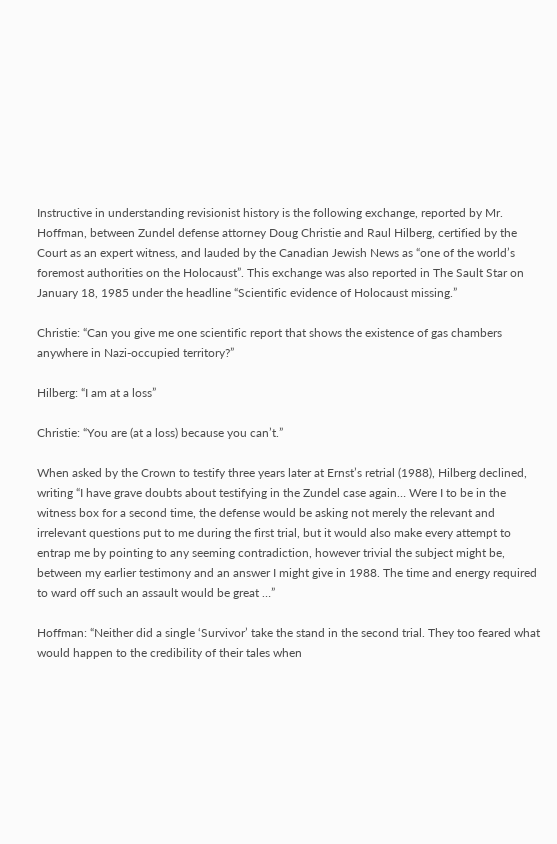Instructive in understanding revisionist history is the following exchange, reported by Mr. Hoffman, between Zundel defense attorney Doug Christie and Raul Hilberg, certified by the Court as an expert witness, and lauded by the Canadian Jewish News as “one of the world’s foremost authorities on the Holocaust”. This exchange was also reported in The Sault Star on January 18, 1985 under the headline “Scientific evidence of Holocaust missing.”

Christie: “Can you give me one scientific report that shows the existence of gas chambers anywhere in Nazi-occupied territory?”

Hilberg: “I am at a loss”

Christie: “You are (at a loss) because you can’t.”

When asked by the Crown to testify three years later at Ernst’s retrial (1988), Hilberg declined, writing “I have grave doubts about testifying in the Zundel case again… Were I to be in the witness box for a second time, the defense would be asking not merely the relevant and irrelevant questions put to me during the first trial, but it would also make every attempt to entrap me by pointing to any seeming contradiction, however trivial the subject might be, between my earlier testimony and an answer I might give in 1988. The time and energy required to ward off such an assault would be great …”

Hoffman: “Neither did a single ‘Survivor’ take the stand in the second trial. They too feared what would happen to the credibility of their tales when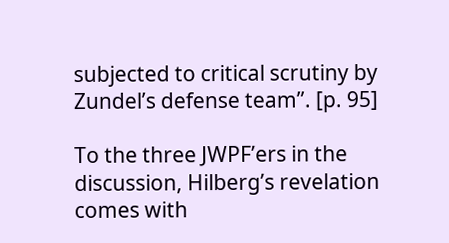subjected to critical scrutiny by Zundel’s defense team”. [p. 95]

To the three JWPF’ers in the discussion, Hilberg’s revelation comes with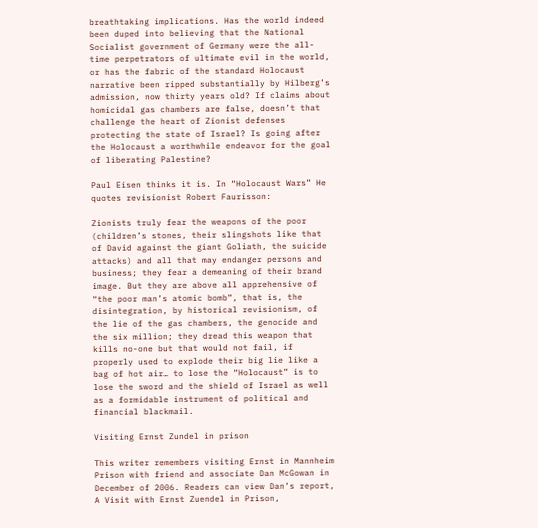breathtaking implications. Has the world indeed been duped into believing that the National Socialist government of Germany were the all-time perpetrators of ultimate evil in the world, or has the fabric of the standard Holocaust narrative been ripped substantially by Hilberg’s admission, now thirty years old? If claims about homicidal gas chambers are false, doesn’t that challenge the heart of Zionist defenses protecting the state of Israel? Is going after the Holocaust a worthwhile endeavor for the goal of liberating Palestine?

Paul Eisen thinks it is. In “Holocaust Wars” He quotes revisionist Robert Faurisson:

Zionists truly fear the weapons of the poor (children’s stones, their slingshots like that of David against the giant Goliath, the suicide attacks) and all that may endanger persons and business; they fear a demeaning of their brand image. But they are above all apprehensive of “the poor man’s atomic bomb”, that is, the disintegration, by historical revisionism, of the lie of the gas chambers, the genocide and the six million; they dread this weapon that kills no-one but that would not fail, if properly used to explode their big lie like a bag of hot air… to lose the “Holocaust” is to lose the sword and the shield of Israel as well as a formidable instrument of political and financial blackmail.

Visiting Ernst Zundel in prison

This writer remembers visiting Ernst in Mannheim Prison with friend and associate Dan McGowan in December of 2006. Readers can view Dan’s report, A Visit with Ernst Zuendel in Prison,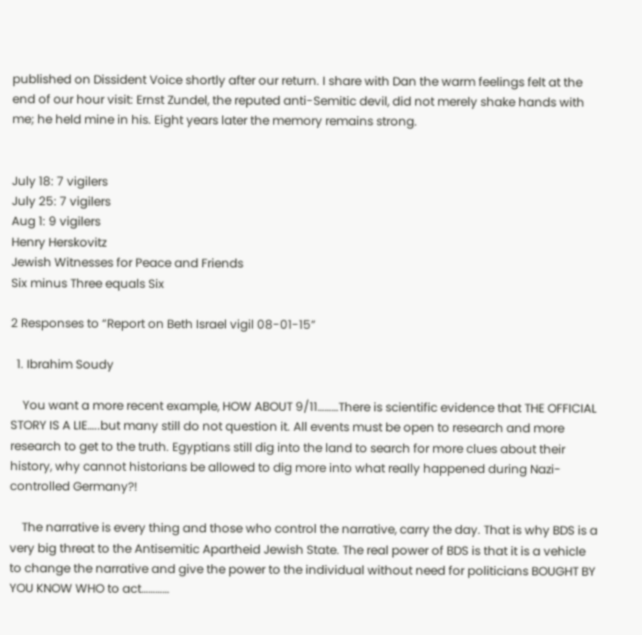published on Dissident Voice shortly after our return. I share with Dan the warm feelings felt at the end of our hour visit: Ernst Zundel, the reputed anti-Semitic devil, did not merely shake hands with me; he held mine in his. Eight years later the memory remains strong.


July 18: 7 vigilers
July 25: 7 vigilers
Aug 1: 9 vigilers
Henry Herskovitz
Jewish Witnesses for Peace and Friends
Six minus Three equals Six

2 Responses to “Report on Beth Israel vigil 08-01-15”

  1. Ibrahim Soudy

    You want a more recent example, HOW ABOUT 9/11………There is scientific evidence that THE OFFICIAL STORY IS A LIE…..but many still do not question it. All events must be open to research and more research to get to the truth. Egyptians still dig into the land to search for more clues about their history, why cannot historians be allowed to dig more into what really happened during Nazi-controlled Germany?!

    The narrative is every thing and those who control the narrative, carry the day. That is why BDS is a very big threat to the Antisemitic Apartheid Jewish State. The real power of BDS is that it is a vehicle to change the narrative and give the power to the individual without need for politicians BOUGHT BY YOU KNOW WHO to act…………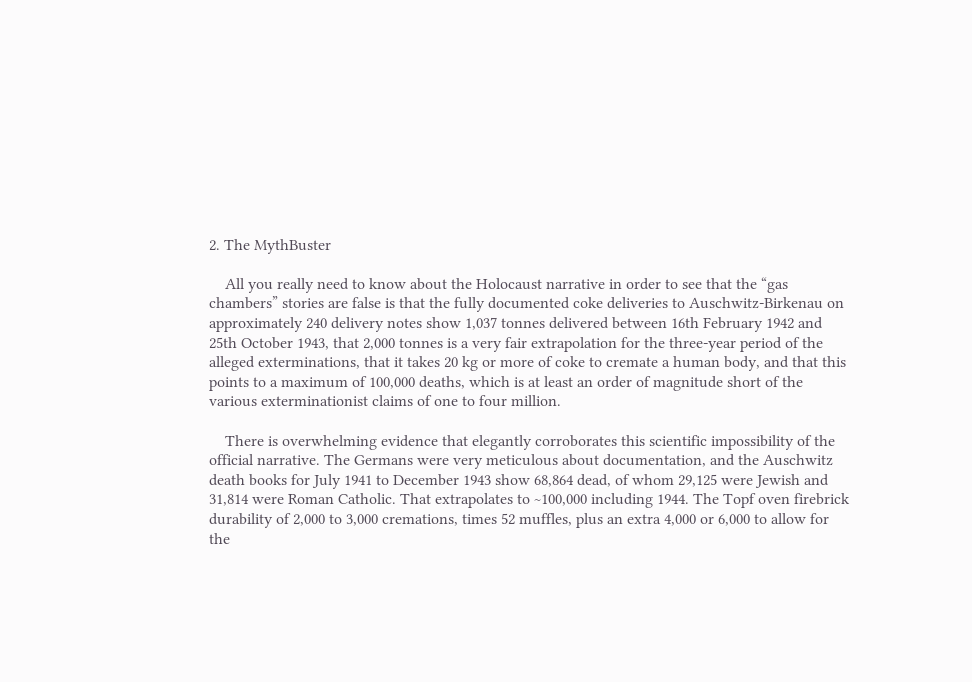2. The MythBuster

    All you really need to know about the Holocaust narrative in order to see that the “gas chambers” stories are false is that the fully documented coke deliveries to Auschwitz-Birkenau on approximately 240 delivery notes show 1,037 tonnes delivered between 16th February 1942 and 25th October 1943, that 2,000 tonnes is a very fair extrapolation for the three-year period of the alleged exterminations, that it takes 20 kg or more of coke to cremate a human body, and that this points to a maximum of 100,000 deaths, which is at least an order of magnitude short of the various exterminationist claims of one to four million.

    There is overwhelming evidence that elegantly corroborates this scientific impossibility of the official narrative. The Germans were very meticulous about documentation, and the Auschwitz death books for July 1941 to December 1943 show 68,864 dead, of whom 29,125 were Jewish and 31,814 were Roman Catholic. That extrapolates to ~100,000 including 1944. The Topf oven firebrick durability of 2,000 to 3,000 cremations, times 52 muffles, plus an extra 4,000 or 6,000 to allow for the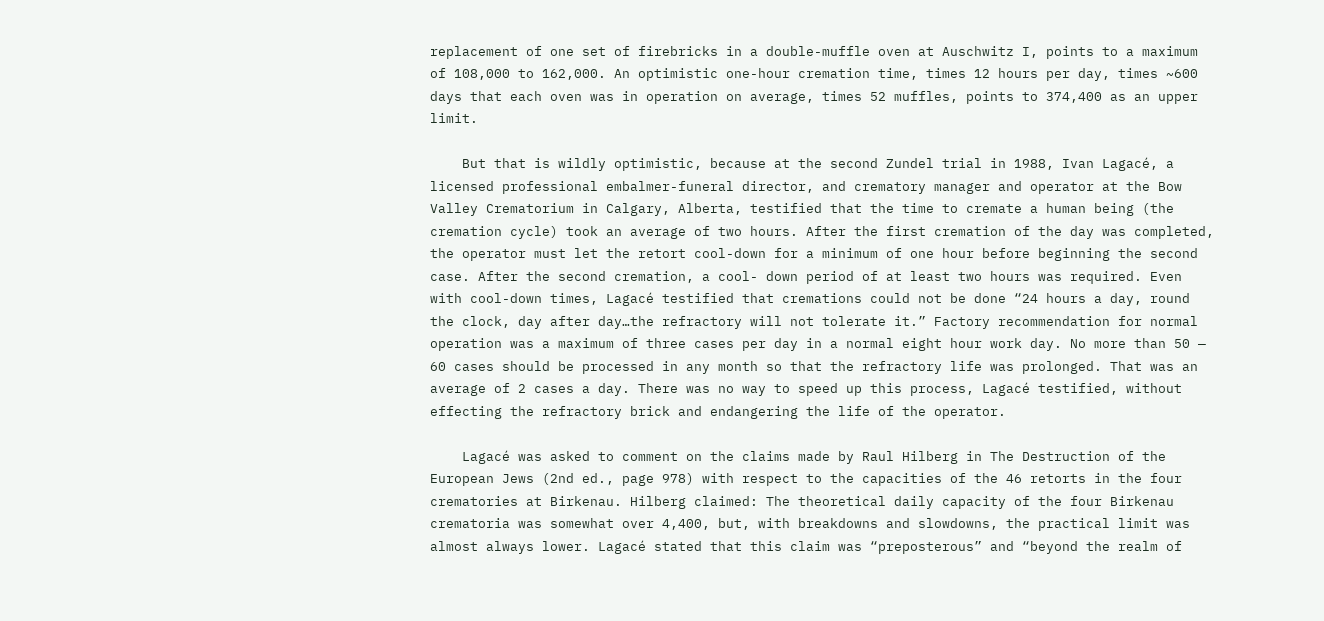replacement of one set of firebricks in a double-muffle oven at Auschwitz I, points to a maximum of 108,000 to 162,000. An optimistic one-hour cremation time, times 12 hours per day, times ~600 days that each oven was in operation on average, times 52 muffles, points to 374,400 as an upper limit.

    But that is wildly optimistic, because at the second Zundel trial in 1988, Ivan Lagacé, a licensed professional embalmer-funeral director, and crematory manager and operator at the Bow Valley Crematorium in Calgary, Alberta, testified that the time to cremate a human being (the cremation cycle) took an average of two hours. After the first cremation of the day was completed, the operator must let the retort cool-down for a minimum of one hour before beginning the second case. After the second cremation, a cool- down period of at least two hours was required. Even with cool-down times, Lagacé testified that cremations could not be done “24 hours a day, round the clock, day after day…the refractory will not tolerate it.” Factory recommendation for normal operation was a maximum of three cases per day in a normal eight hour work day. No more than 50 — 60 cases should be processed in any month so that the refractory life was prolonged. That was an average of 2 cases a day. There was no way to speed up this process, Lagacé testified, without effecting the refractory brick and endangering the life of the operator.

    Lagacé was asked to comment on the claims made by Raul Hilberg in The Destruction of the European Jews (2nd ed., page 978) with respect to the capacities of the 46 retorts in the four crematories at Birkenau. Hilberg claimed: The theoretical daily capacity of the four Birkenau crematoria was somewhat over 4,400, but, with breakdowns and slowdowns, the practical limit was almost always lower. Lagacé stated that this claim was “preposterous” and “beyond the realm of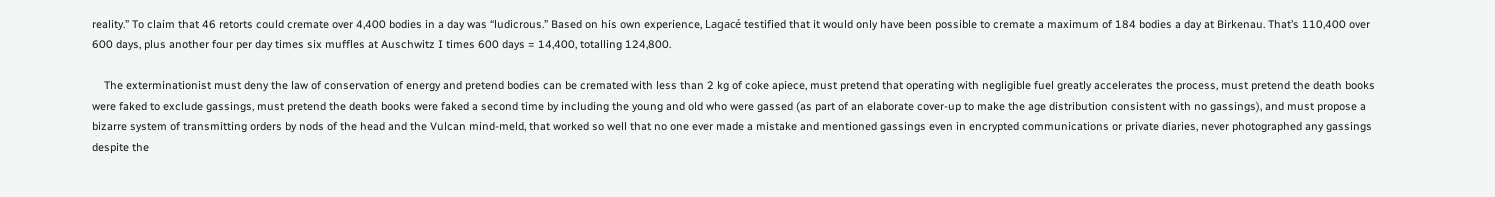reality.” To claim that 46 retorts could cremate over 4,400 bodies in a day was “ludicrous.” Based on his own experience, Lagacé testified that it would only have been possible to cremate a maximum of 184 bodies a day at Birkenau. That’s 110,400 over 600 days, plus another four per day times six muffles at Auschwitz I times 600 days = 14,400, totalling 124,800.

    The exterminationist must deny the law of conservation of energy and pretend bodies can be cremated with less than 2 kg of coke apiece, must pretend that operating with negligible fuel greatly accelerates the process, must pretend the death books were faked to exclude gassings, must pretend the death books were faked a second time by including the young and old who were gassed (as part of an elaborate cover-up to make the age distribution consistent with no gassings), and must propose a bizarre system of transmitting orders by nods of the head and the Vulcan mind-meld, that worked so well that no one ever made a mistake and mentioned gassings even in encrypted communications or private diaries, never photographed any gassings despite the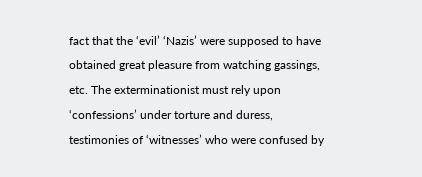fact that the ‘evil’ ‘Nazis’ were supposed to have obtained great pleasure from watching gassings, etc. The exterminationist must rely upon ‘confessions’ under torture and duress, testimonies of ‘witnesses’ who were confused by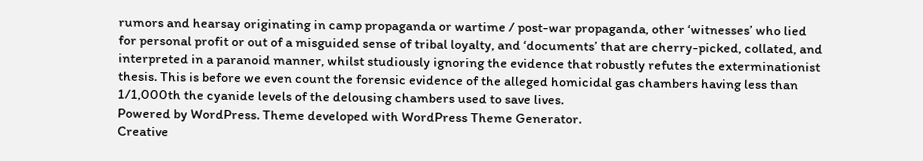rumors and hearsay originating in camp propaganda or wartime / post-war propaganda, other ‘witnesses’ who lied for personal profit or out of a misguided sense of tribal loyalty, and ‘documents’ that are cherry-picked, collated, and interpreted in a paranoid manner, whilst studiously ignoring the evidence that robustly refutes the exterminationist thesis. This is before we even count the forensic evidence of the alleged homicidal gas chambers having less than 1/1,000th the cyanide levels of the delousing chambers used to save lives.
Powered by WordPress. Theme developed with WordPress Theme Generator.
Creative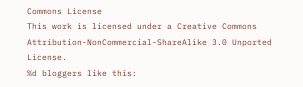Commons License
This work is licensed under a Creative Commons Attribution-NonCommercial-ShareAlike 3.0 Unported License.
%d bloggers like this: